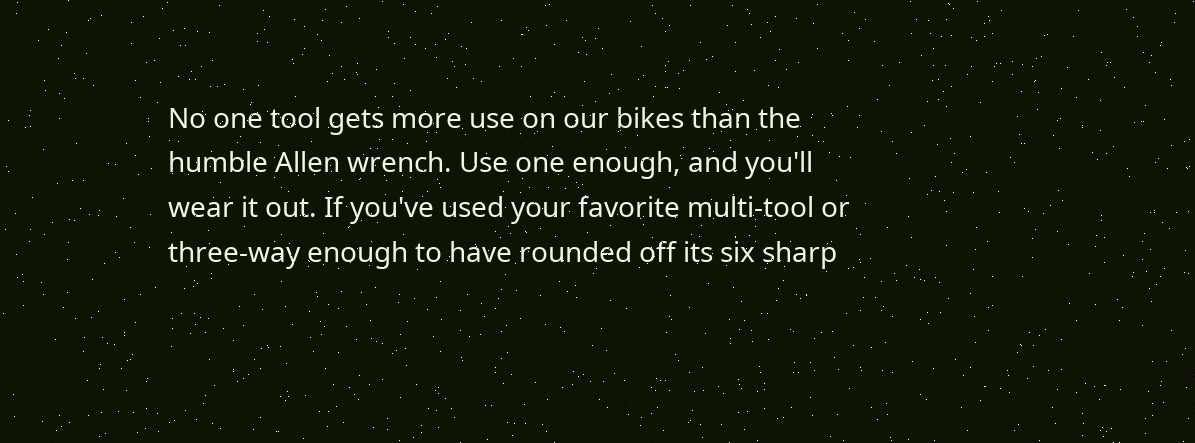No one tool gets more use on our bikes than the humble Allen wrench. Use one enough, and you'll wear it out. If you've used your favorite multi-tool or three-way enough to have rounded off its six sharp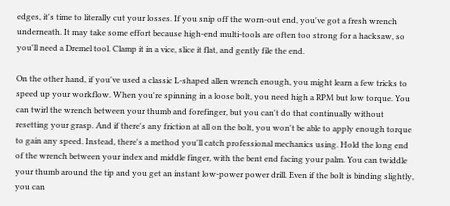edges, it's time to literally cut your losses. If you snip off the worn-out end, you've got a fresh wrench underneath. It may take some effort because high-end multi-tools are often too strong for a hacksaw, so you'll need a Dremel tool. Clamp it in a vice, slice it flat, and gently file the end.

On the other hand, if you've used a classic L-shaped allen wrench enough, you might learn a few tricks to speed up your workflow. When you're spinning in a loose bolt, you need high a RPM but low torque. You can twirl the wrench between your thumb and forefinger, but you can't do that continually without resetting your grasp. And if there's any friction at all on the bolt, you won't be able to apply enough torque to gain any speed. Instead, there's a method you'll catch professional mechanics using. Hold the long end of the wrench between your index and middle finger, with the bent end facing your palm. You can twiddle your thumb around the tip and you get an instant low-power power drill. Even if the bolt is binding slightly, you can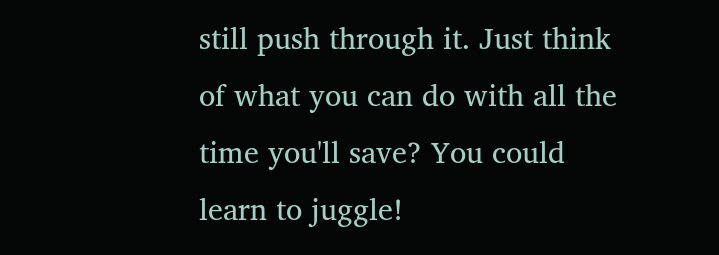still push through it. Just think of what you can do with all the time you'll save? You could learn to juggle!